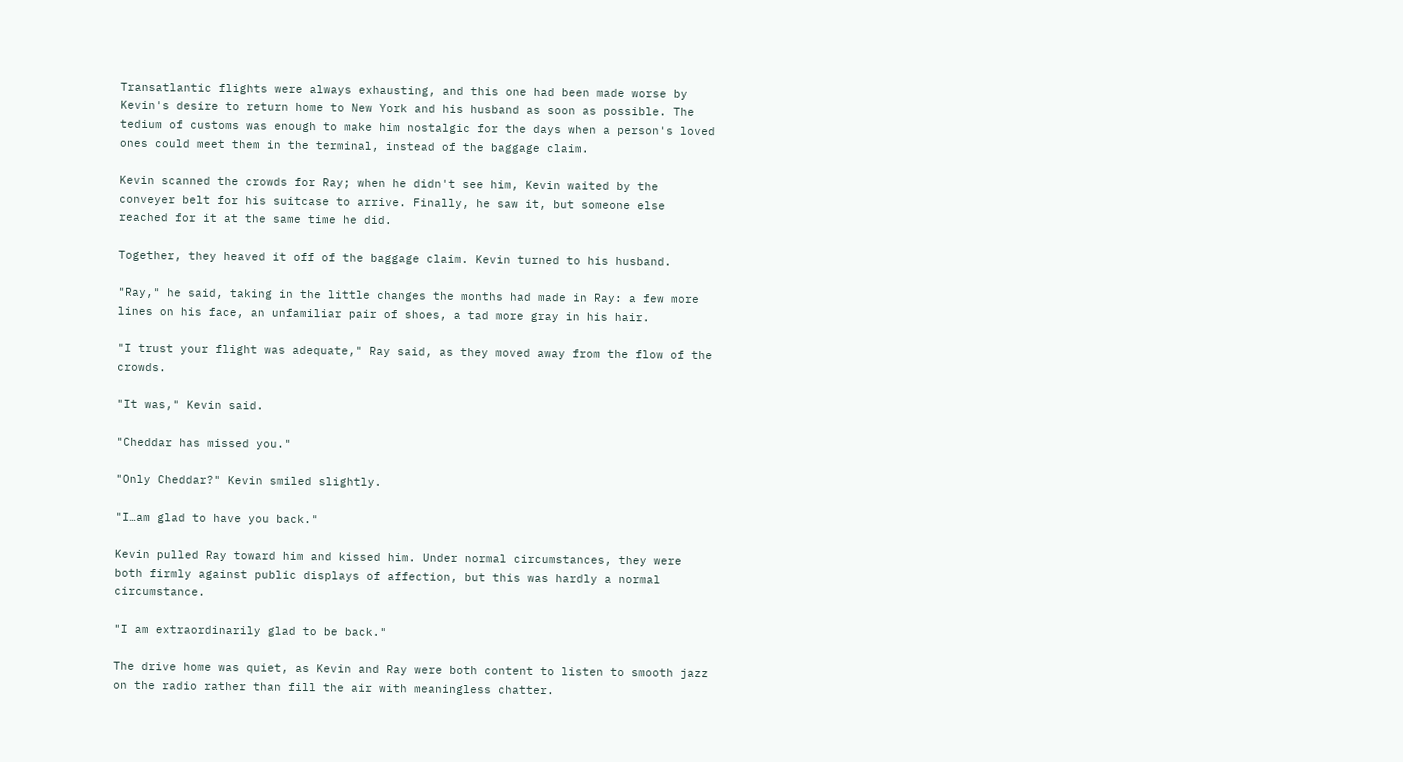Transatlantic flights were always exhausting, and this one had been made worse by Kevin's desire to return home to New York and his husband as soon as possible. The tedium of customs was enough to make him nostalgic for the days when a person's loved ones could meet them in the terminal, instead of the baggage claim.

Kevin scanned the crowds for Ray; when he didn't see him, Kevin waited by the conveyer belt for his suitcase to arrive. Finally, he saw it, but someone else reached for it at the same time he did.

Together, they heaved it off of the baggage claim. Kevin turned to his husband.

"Ray," he said, taking in the little changes the months had made in Ray: a few more lines on his face, an unfamiliar pair of shoes, a tad more gray in his hair.

"I trust your flight was adequate," Ray said, as they moved away from the flow of the crowds.

"It was," Kevin said.

"Cheddar has missed you."

"Only Cheddar?" Kevin smiled slightly.

"I…am glad to have you back."

Kevin pulled Ray toward him and kissed him. Under normal circumstances, they were both firmly against public displays of affection, but this was hardly a normal circumstance.

"I am extraordinarily glad to be back."

The drive home was quiet, as Kevin and Ray were both content to listen to smooth jazz on the radio rather than fill the air with meaningless chatter.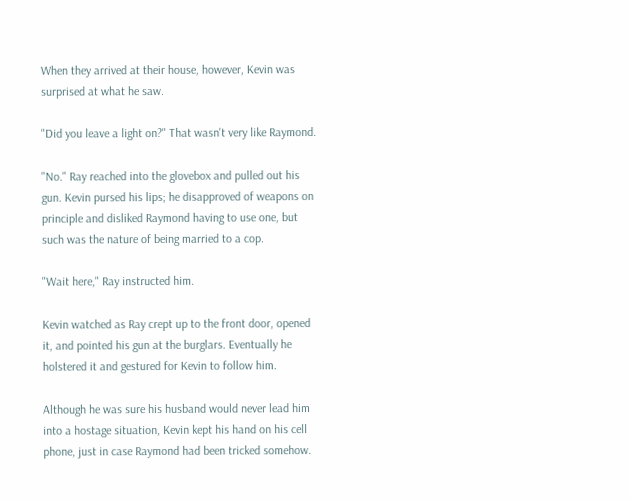When they arrived at their house, however, Kevin was surprised at what he saw.

"Did you leave a light on?" That wasn't very like Raymond.

"No." Ray reached into the glovebox and pulled out his gun. Kevin pursed his lips; he disapproved of weapons on principle and disliked Raymond having to use one, but such was the nature of being married to a cop.

"Wait here," Ray instructed him.

Kevin watched as Ray crept up to the front door, opened it, and pointed his gun at the burglars. Eventually he holstered it and gestured for Kevin to follow him.

Although he was sure his husband would never lead him into a hostage situation, Kevin kept his hand on his cell phone, just in case Raymond had been tricked somehow.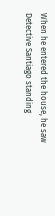When he entered the house, he saw Detective Santiago standing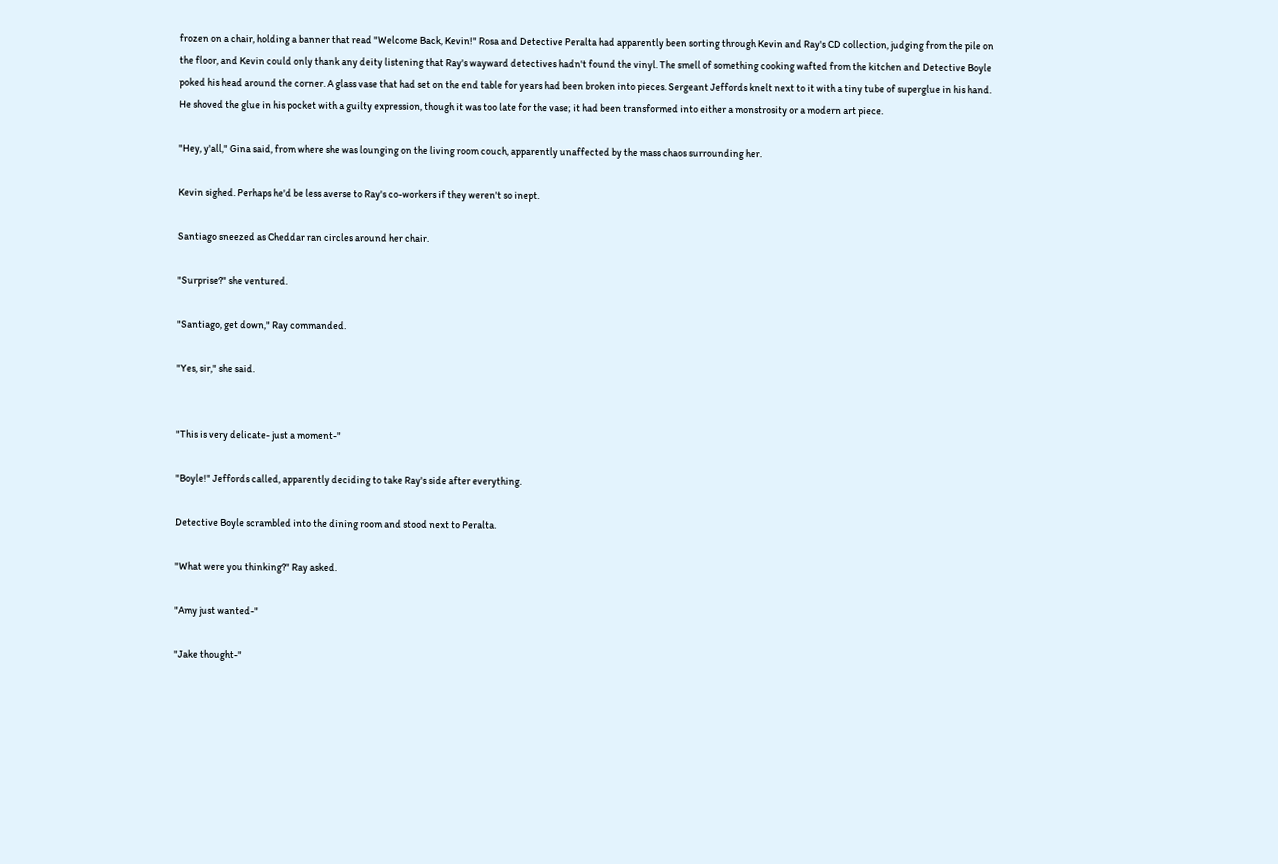frozen on a chair, holding a banner that read "Welcome Back, Kevin!" Rosa and Detective Peralta had apparently been sorting through Kevin and Ray's CD collection, judging from the pile on the floor, and Kevin could only thank any deity listening that Ray's wayward detectives hadn't found the vinyl. The smell of something cooking wafted from the kitchen and Detective Boyle poked his head around the corner. A glass vase that had set on the end table for years had been broken into pieces. Sergeant Jeffords knelt next to it with a tiny tube of superglue in his hand. He shoved the glue in his pocket with a guilty expression, though it was too late for the vase; it had been transformed into either a monstrosity or a modern art piece.

"Hey, y'all," Gina said, from where she was lounging on the living room couch, apparently unaffected by the mass chaos surrounding her.

Kevin sighed. Perhaps he'd be less averse to Ray's co-workers if they weren't so inept.

Santiago sneezed as Cheddar ran circles around her chair.

"Surprise?" she ventured.

"Santiago, get down," Ray commanded.

"Yes, sir," she said.


"This is very delicate- just a moment-"

"Boyle!" Jeffords called, apparently deciding to take Ray's side after everything.

Detective Boyle scrambled into the dining room and stood next to Peralta.

"What were you thinking?" Ray asked.

"Amy just wanted-"

"Jake thought-"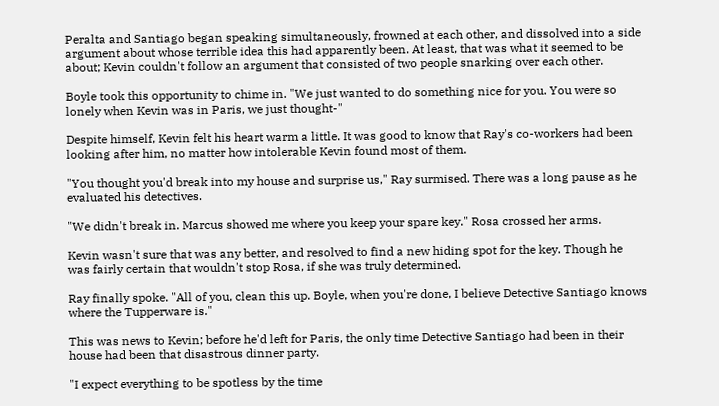Peralta and Santiago began speaking simultaneously, frowned at each other, and dissolved into a side argument about whose terrible idea this had apparently been. At least, that was what it seemed to be about; Kevin couldn't follow an argument that consisted of two people snarking over each other.

Boyle took this opportunity to chime in. "We just wanted to do something nice for you. You were so lonely when Kevin was in Paris, we just thought-"

Despite himself, Kevin felt his heart warm a little. It was good to know that Ray's co-workers had been looking after him, no matter how intolerable Kevin found most of them.

"You thought you'd break into my house and surprise us," Ray surmised. There was a long pause as he evaluated his detectives.

"We didn't break in. Marcus showed me where you keep your spare key." Rosa crossed her arms.

Kevin wasn't sure that was any better, and resolved to find a new hiding spot for the key. Though he was fairly certain that wouldn't stop Rosa, if she was truly determined.

Ray finally spoke. "All of you, clean this up. Boyle, when you're done, I believe Detective Santiago knows where the Tupperware is."

This was news to Kevin; before he'd left for Paris, the only time Detective Santiago had been in their house had been that disastrous dinner party.

"I expect everything to be spotless by the time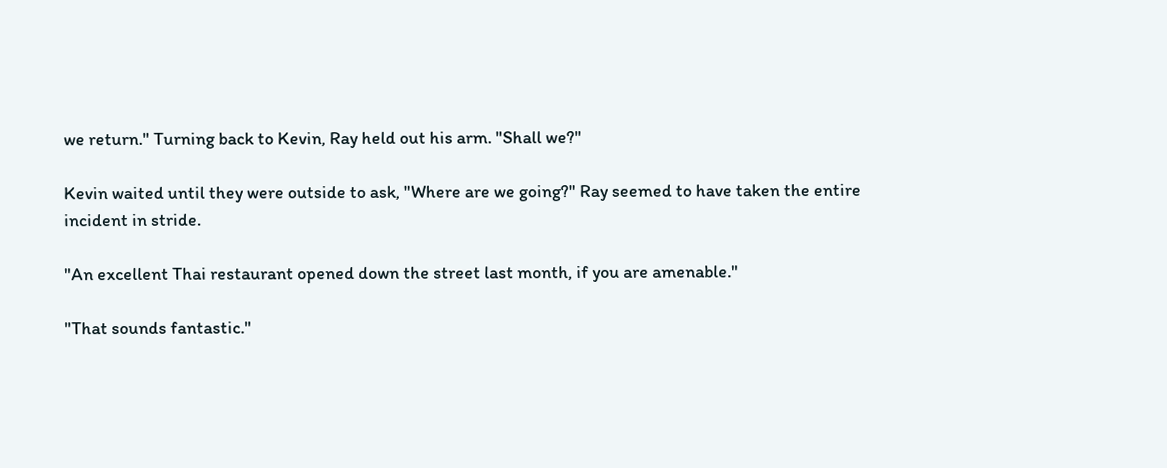we return." Turning back to Kevin, Ray held out his arm. "Shall we?"

Kevin waited until they were outside to ask, "Where are we going?" Ray seemed to have taken the entire incident in stride.

"An excellent Thai restaurant opened down the street last month, if you are amenable."

"That sounds fantastic."